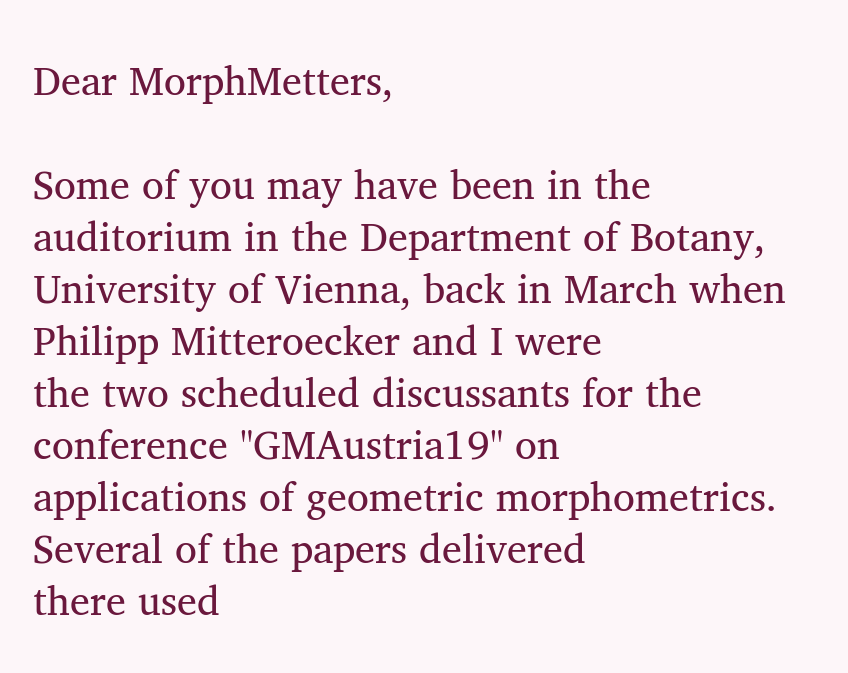Dear MorphMetters,

Some of you may have been in the auditorium in the Department of Botany,
University of Vienna, back in March when Philipp Mitteroecker and I were
the two scheduled discussants for the conference "GMAustria19" on
applications of geometric morphometrics.  Several of the papers delivered
there used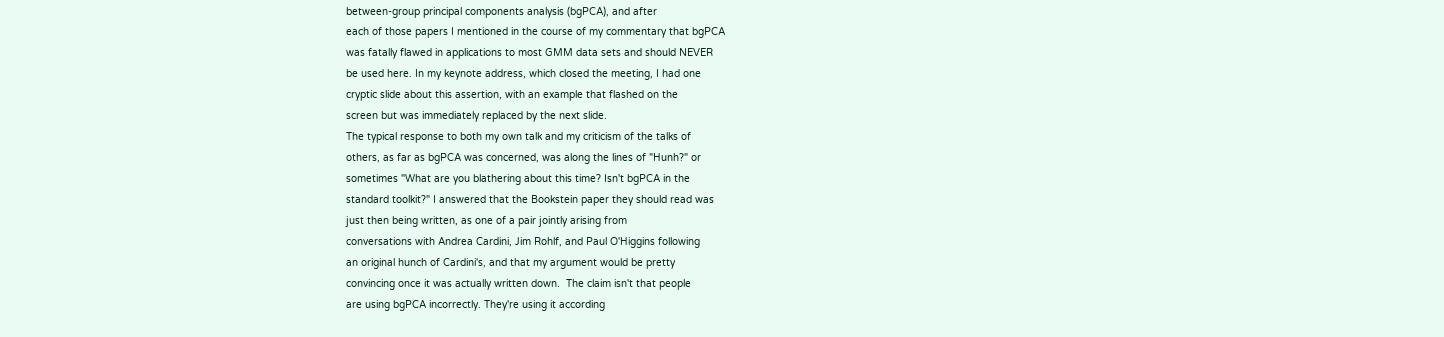between-group principal components analysis (bgPCA), and after
each of those papers I mentioned in the course of my commentary that bgPCA
was fatally flawed in applications to most GMM data sets and should NEVER
be used here. In my keynote address, which closed the meeting, I had one
cryptic slide about this assertion, with an example that flashed on the
screen but was immediately replaced by the next slide.
The typical response to both my own talk and my criticism of the talks of
others, as far as bgPCA was concerned, was along the lines of "Hunh?" or
sometimes "What are you blathering about this time? Isn't bgPCA in the
standard toolkit?" I answered that the Bookstein paper they should read was
just then being written, as one of a pair jointly arising from
conversations with Andrea Cardini, Jim Rohlf, and Paul O'Higgins following
an original hunch of Cardini's, and that my argument would be pretty
convincing once it was actually written down.  The claim isn't that people
are using bgPCA incorrectly. They're using it according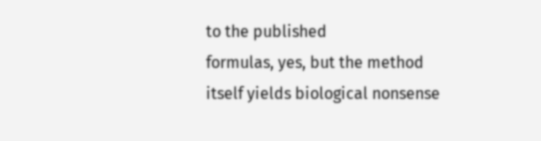to the published
formulas, yes, but the method itself yields biological nonsense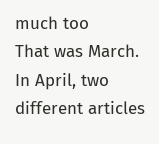much too
That was March.  In April, two different articles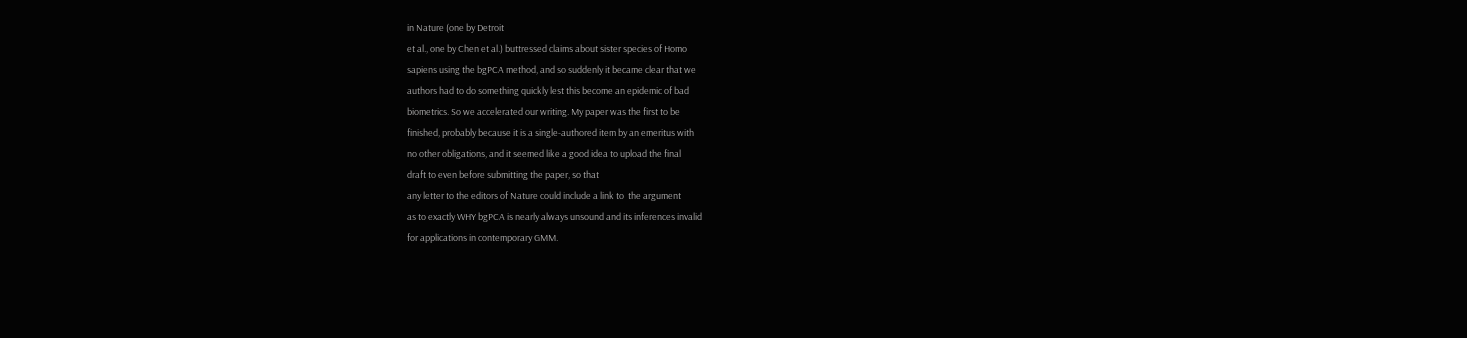in Nature (one by Detroit
et al., one by Chen et al.) buttressed claims about sister species of Homo
sapiens using the bgPCA method, and so suddenly it became clear that we
authors had to do something quickly lest this become an epidemic of bad
biometrics. So we accelerated our writing. My paper was the first to be
finished, probably because it is a single-authored item by an emeritus with
no other obligations, and it seemed like a good idea to upload the final
draft to even before submitting the paper, so that
any letter to the editors of Nature could include a link to  the argument
as to exactly WHY bgPCA is nearly always unsound and its inferences invalid
for applications in contemporary GMM.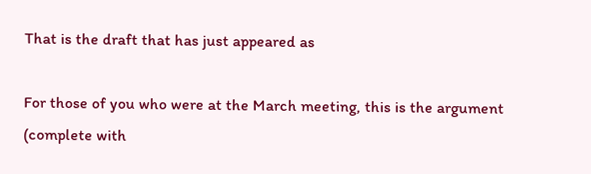That is the draft that has just appeared as

For those of you who were at the March meeting, this is the argument
(complete with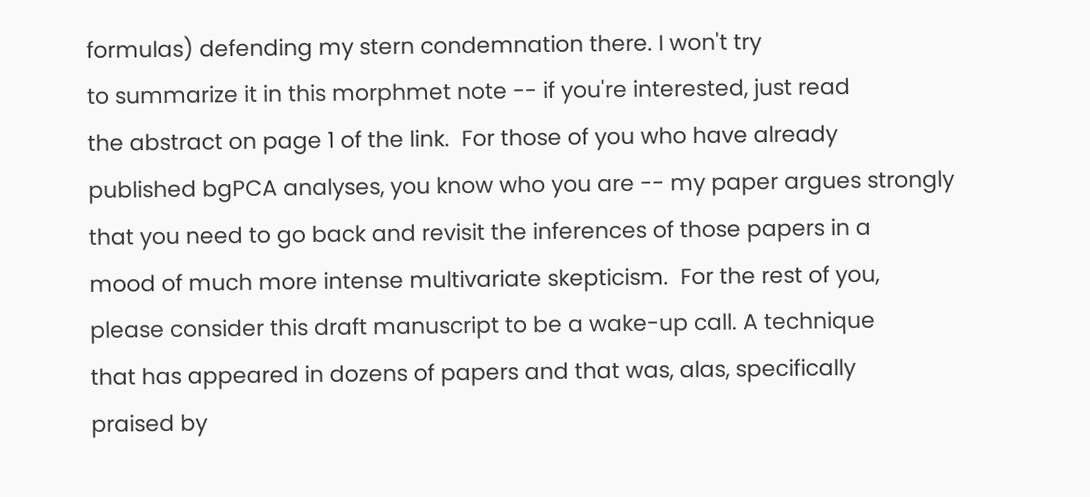formulas) defending my stern condemnation there. I won't try
to summarize it in this morphmet note -- if you're interested, just read
the abstract on page 1 of the link.  For those of you who have already
published bgPCA analyses, you know who you are -- my paper argues strongly
that you need to go back and revisit the inferences of those papers in a
mood of much more intense multivariate skepticism.  For the rest of you,
please consider this draft manuscript to be a wake-up call. A technique
that has appeared in dozens of papers and that was, alas, specifically
praised by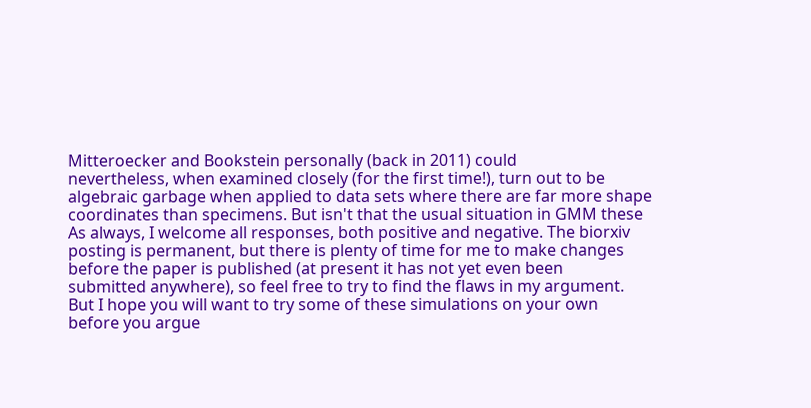Mitteroecker and Bookstein personally (back in 2011) could
nevertheless, when examined closely (for the first time!), turn out to be
algebraic garbage when applied to data sets where there are far more shape
coordinates than specimens. But isn't that the usual situation in GMM these
As always, I welcome all responses, both positive and negative. The biorxiv
posting is permanent, but there is plenty of time for me to make changes
before the paper is published (at present it has not yet even been
submitted anywhere), so feel free to try to find the flaws in my argument.
But I hope you will want to try some of these simulations on your own
before you argue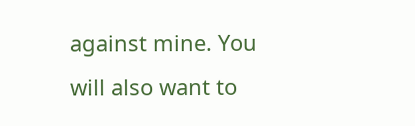against mine. You will also want to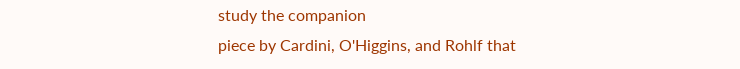study the companion
piece by Cardini, O'Higgins, and Rohlf that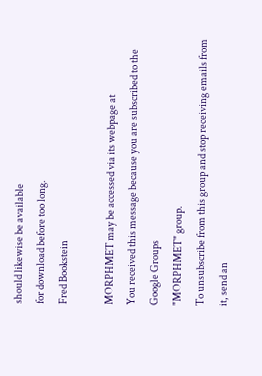should likewise be available
for download before too long.
Fred Bookstein

MORPHMET may be accessed via its webpage at
You received this message because you are subscribed to the Google Groups
"MORPHMET" group.
To unsubscribe from this group and stop receiving emails from it, send an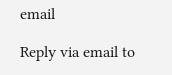email

Reply via email to